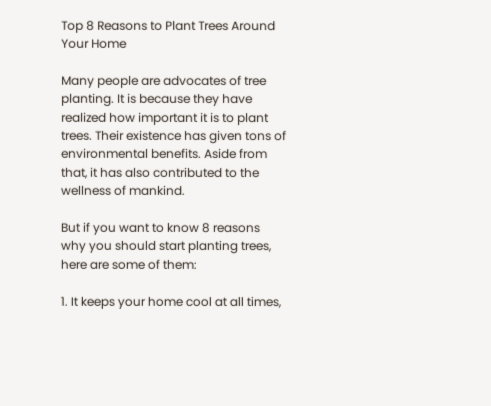Top 8 Reasons to Plant Trees Around Your Home

Many people are advocates of tree planting. It is because they have realized how important it is to plant trees. Their existence has given tons of environmental benefits. Aside from that, it has also contributed to the wellness of mankind.

But if you want to know 8 reasons why you should start planting trees, here are some of them:

1. It keeps your home cool at all times,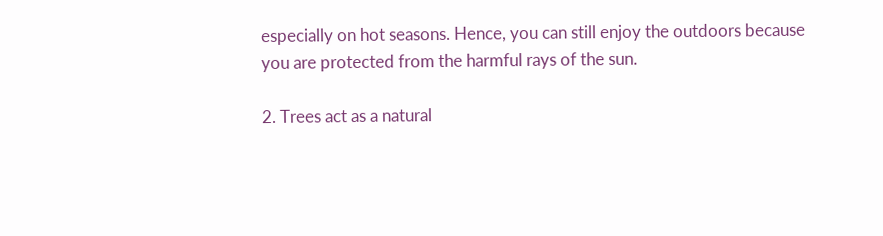especially on hot seasons. Hence, you can still enjoy the outdoors because you are protected from the harmful rays of the sun.

2. Trees act as a natural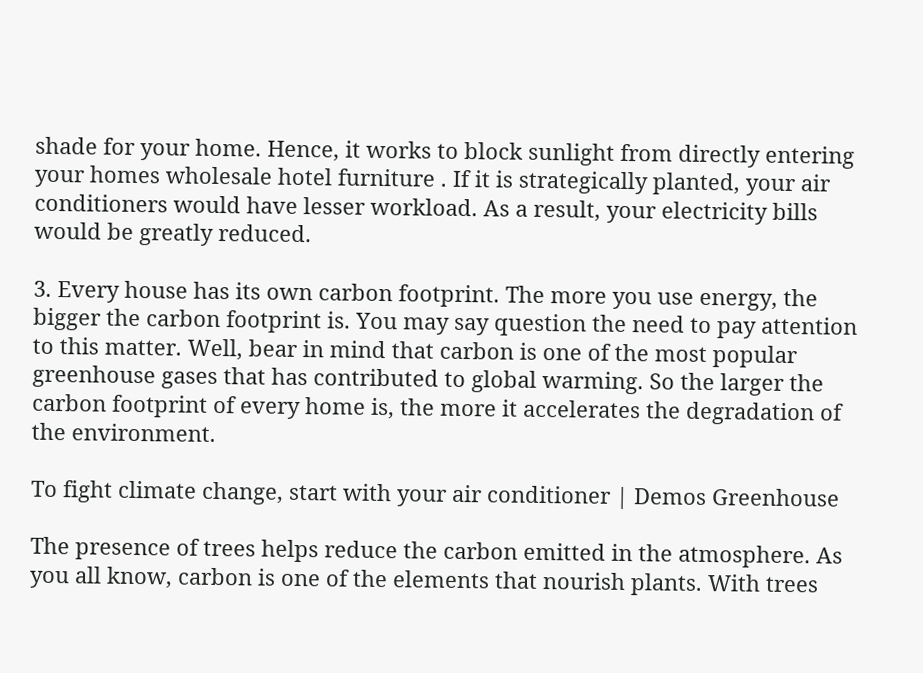shade for your home. Hence, it works to block sunlight from directly entering your homes wholesale hotel furniture . If it is strategically planted, your air conditioners would have lesser workload. As a result, your electricity bills would be greatly reduced.

3. Every house has its own carbon footprint. The more you use energy, the bigger the carbon footprint is. You may say question the need to pay attention to this matter. Well, bear in mind that carbon is one of the most popular greenhouse gases that has contributed to global warming. So the larger the carbon footprint of every home is, the more it accelerates the degradation of the environment.

To fight climate change, start with your air conditioner | Demos Greenhouse

The presence of trees helps reduce the carbon emitted in the atmosphere. As you all know, carbon is one of the elements that nourish plants. With trees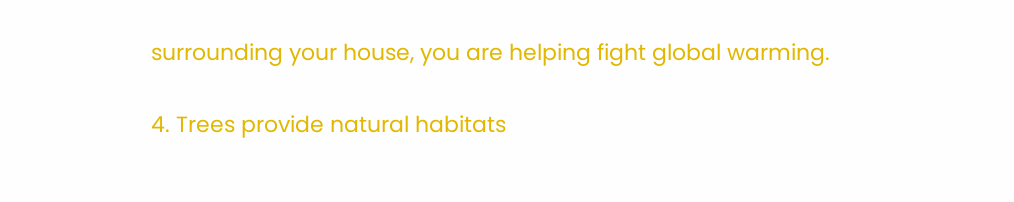surrounding your house, you are helping fight global warming.

4. Trees provide natural habitats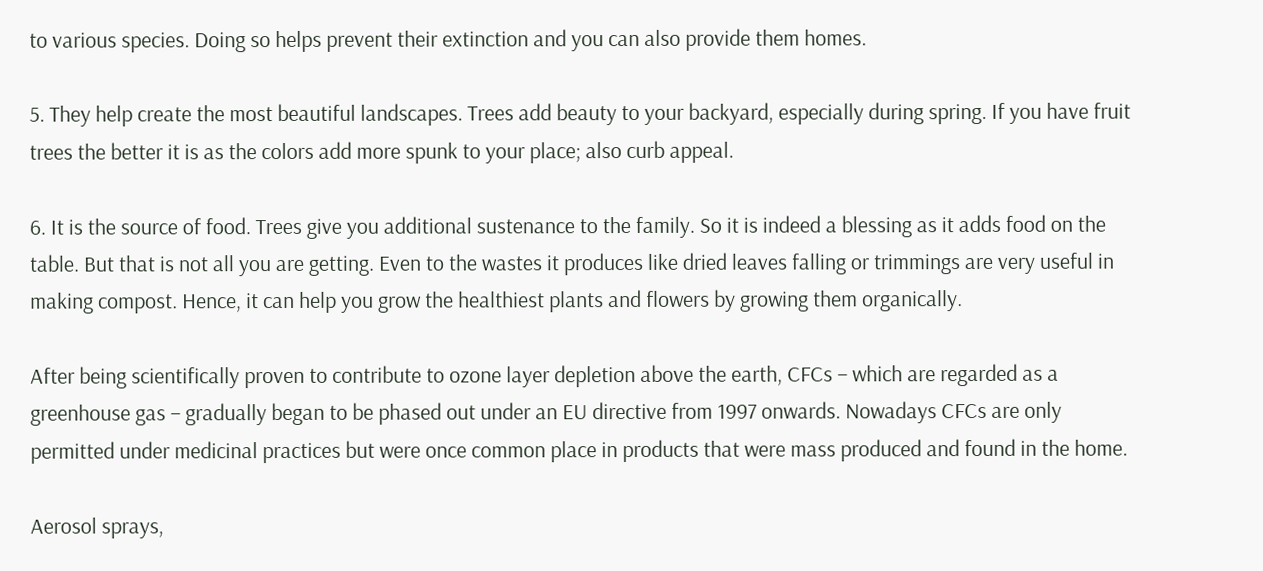to various species. Doing so helps prevent their extinction and you can also provide them homes.

5. They help create the most beautiful landscapes. Trees add beauty to your backyard, especially during spring. If you have fruit trees the better it is as the colors add more spunk to your place; also curb appeal.

6. It is the source of food. Trees give you additional sustenance to the family. So it is indeed a blessing as it adds food on the table. But that is not all you are getting. Even to the wastes it produces like dried leaves falling or trimmings are very useful in making compost. Hence, it can help you grow the healthiest plants and flowers by growing them organically.

After being scientifically proven to contribute to ozone layer depletion above the earth, CFCs – which are regarded as a greenhouse gas – gradually began to be phased out under an EU directive from 1997 onwards. Nowadays CFCs are only permitted under medicinal practices but were once common place in products that were mass produced and found in the home.

Aerosol sprays,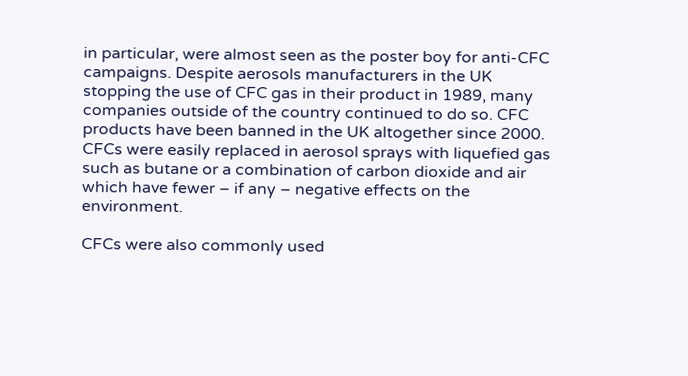in particular, were almost seen as the poster boy for anti-CFC campaigns. Despite aerosols manufacturers in the UK stopping the use of CFC gas in their product in 1989, many companies outside of the country continued to do so. CFC products have been banned in the UK altogether since 2000. CFCs were easily replaced in aerosol sprays with liquefied gas such as butane or a combination of carbon dioxide and air which have fewer – if any – negative effects on the environment.

CFCs were also commonly used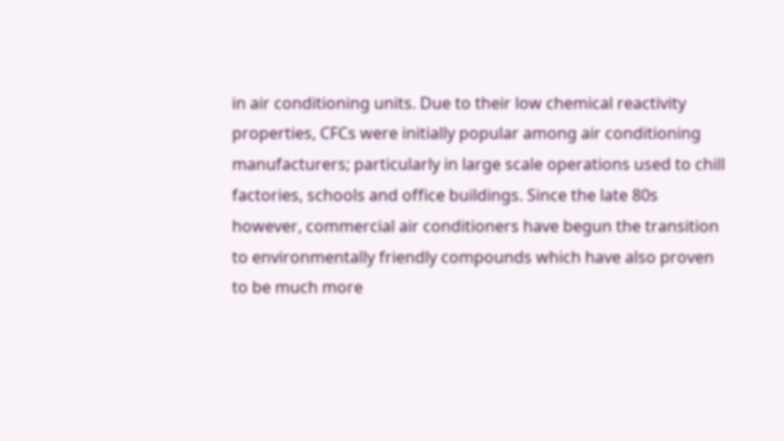in air conditioning units. Due to their low chemical reactivity properties, CFCs were initially popular among air conditioning manufacturers; particularly in large scale operations used to chill factories, schools and office buildings. Since the late 80s however, commercial air conditioners have begun the transition to environmentally friendly compounds which have also proven to be much more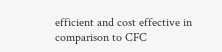efficient and cost effective in comparison to CFC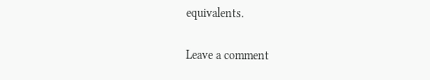equivalents.

Leave a comment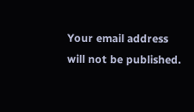Your email address will not be published.